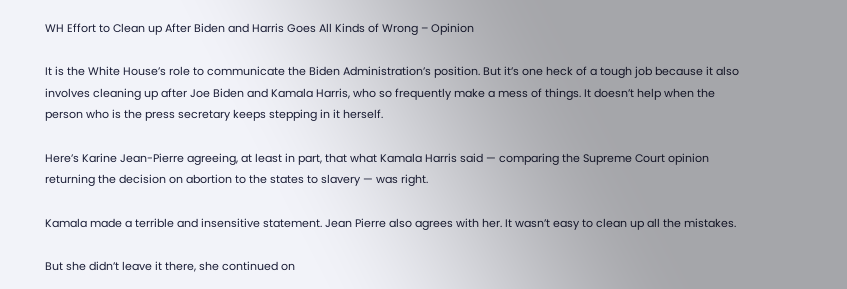WH Effort to Clean up After Biden and Harris Goes All Kinds of Wrong – Opinion

It is the White House’s role to communicate the Biden Administration’s position. But it’s one heck of a tough job because it also involves cleaning up after Joe Biden and Kamala Harris, who so frequently make a mess of things. It doesn’t help when the person who is the press secretary keeps stepping in it herself.

Here’s Karine Jean-Pierre agreeing, at least in part, that what Kamala Harris said — comparing the Supreme Court opinion returning the decision on abortion to the states to slavery — was right.

Kamala made a terrible and insensitive statement. Jean Pierre also agrees with her. It wasn’t easy to clean up all the mistakes.

But she didn’t leave it there, she continued on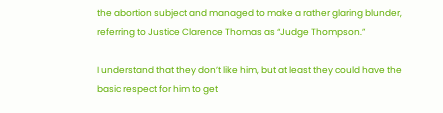the abortion subject and managed to make a rather glaring blunder, referring to Justice Clarence Thomas as “Judge Thompson.”

I understand that they don’t like him, but at least they could have the basic respect for him to get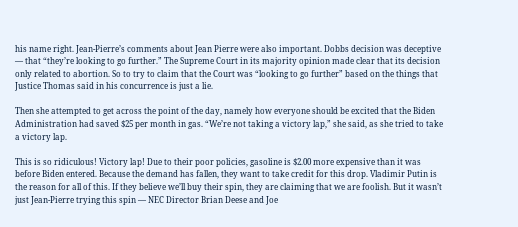his name right. Jean-Pierre’s comments about Jean Pierre were also important. Dobbs decision was deceptive — that “they’re looking to go further.” The Supreme Court in its majority opinion made clear that its decision only related to abortion. So to try to claim that the Court was “looking to go further” based on the things that Justice Thomas said in his concurrence is just a lie.

Then she attempted to get across the point of the day, namely how everyone should be excited that the Biden Administration had saved $25 per month in gas. “We’re not taking a victory lap,” she said, as she tried to take a victory lap.

This is so ridiculous! Victory lap! Due to their poor policies, gasoline is $2.00 more expensive than it was before Biden entered. Because the demand has fallen, they want to take credit for this drop. Vladimir Putin is the reason for all of this. If they believe we’ll buy their spin, they are claiming that we are foolish. But it wasn’t just Jean-Pierre trying this spin — NEC Director Brian Deese and Joe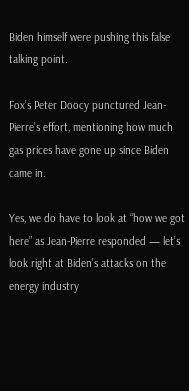Biden himself were pushing this false talking point.

Fox’s Peter Doocy punctured Jean-Pierre’s effort, mentioning how much gas prices have gone up since Biden came in.

Yes, we do have to look at “how we got here” as Jean-Pierre responded — let’s look right at Biden’s attacks on the energy industry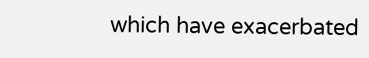which have exacerbated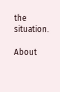the situation.

About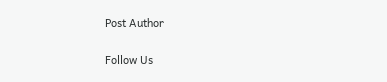Post Author

Follow Us